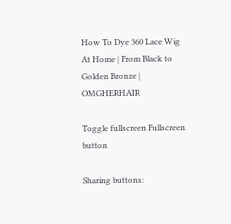How To Dye 360 Lace Wig At Home | From Black to Golden Bronze | OMGHERHAIR

Toggle fullscreen Fullscreen button

Sharing buttons: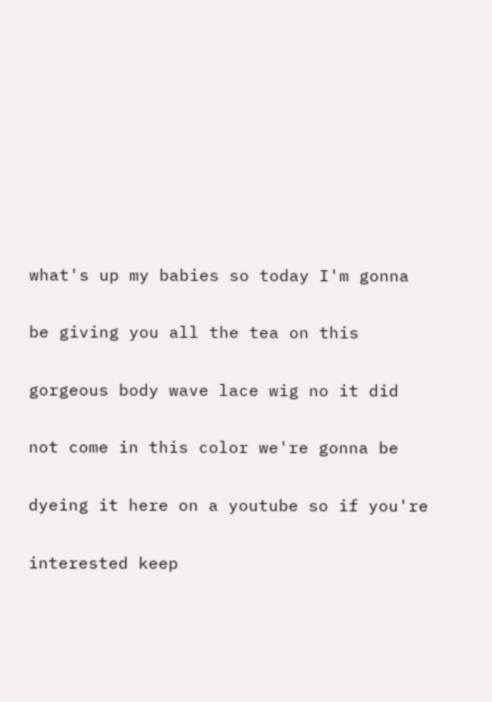what's up my babies so today I'm gonna

be giving you all the tea on this

gorgeous body wave lace wig no it did

not come in this color we're gonna be

dyeing it here on a youtube so if you're

interested keep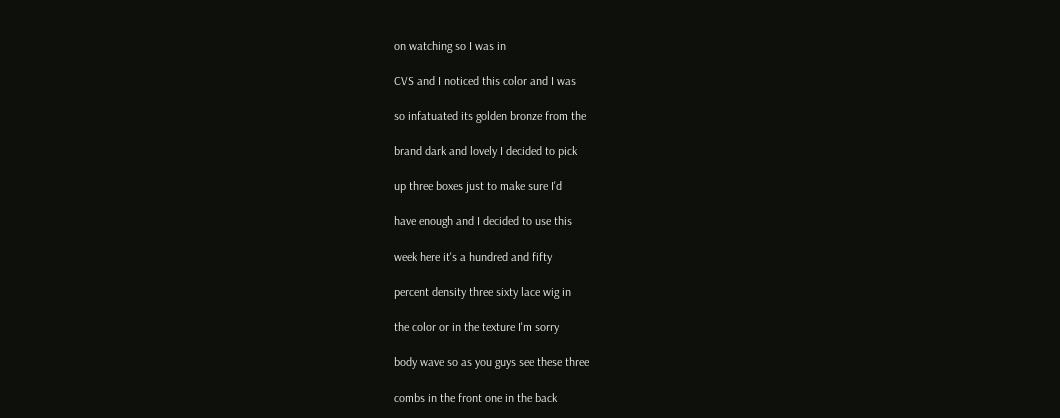on watching so I was in

CVS and I noticed this color and I was

so infatuated its golden bronze from the

brand dark and lovely I decided to pick

up three boxes just to make sure I'd

have enough and I decided to use this

week here it's a hundred and fifty

percent density three sixty lace wig in

the color or in the texture I'm sorry

body wave so as you guys see these three

combs in the front one in the back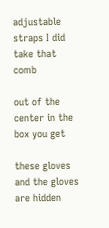adjustable straps I did take that comb

out of the center in the box you get

these gloves and the gloves are hidden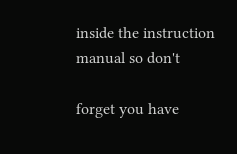inside the instruction manual so don't

forget you have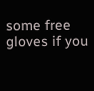some free gloves if you